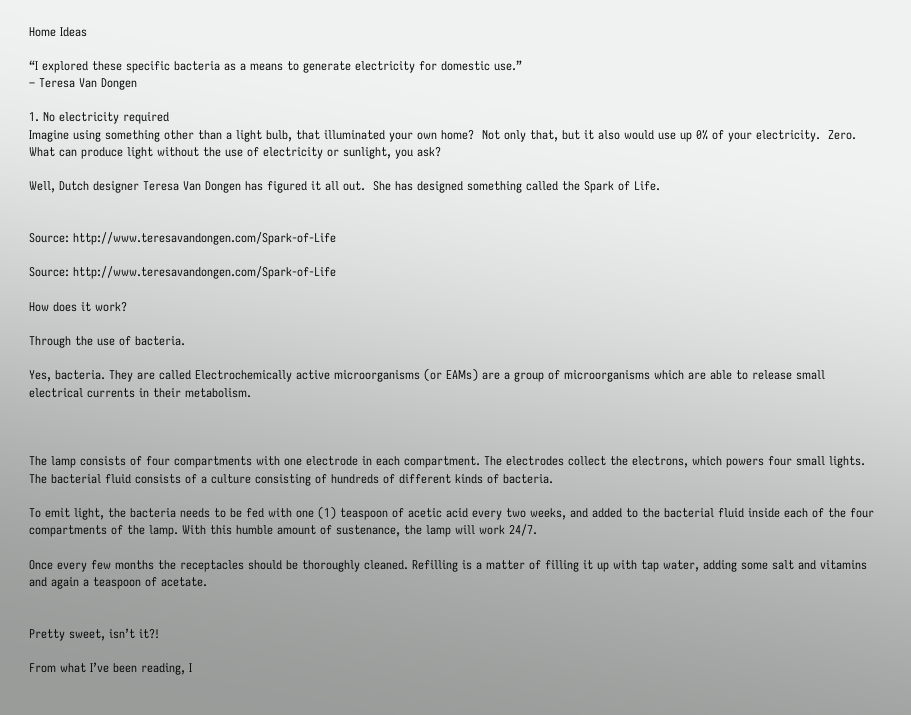Home Ideas

“I explored these specific bacteria as a means to generate electricity for domestic use.”
– Teresa Van Dongen

1. No electricity required
Imagine using something other than a light bulb, that illuminated your own home?  Not only that, but it also would use up 0% of your electricity.  Zero. What can produce light without the use of electricity or sunlight, you ask?

Well, Dutch designer Teresa Van Dongen has figured it all out.  She has designed something called the Spark of Life.


Source: http://www.teresavandongen.com/Spark-of-Life

Source: http://www.teresavandongen.com/Spark-of-Life

How does it work?

Through the use of bacteria.

Yes, bacteria. They are called Electrochemically active microorganisms (or EAMs) are a group of microorganisms which are able to release small electrical currents in their metabolism.



The lamp consists of four compartments with one electrode in each compartment. The electrodes collect the electrons, which powers four small lights. The bacterial fluid consists of a culture consisting of hundreds of different kinds of bacteria.

To emit light, the bacteria needs to be fed with one (1) teaspoon of acetic acid every two weeks, and added to the bacterial fluid inside each of the four compartments of the lamp. With this humble amount of sustenance, the lamp will work 24/7.

Once every few months the receptacles should be thoroughly cleaned. Refilling is a matter of filling it up with tap water, adding some salt and vitamins and again a teaspoon of acetate.


Pretty sweet, isn’t it?!

From what I’ve been reading, I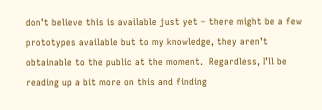don’t believe this is available just yet – there might be a few prototypes available but to my knowledge, they aren’t obtainable to the public at the moment.  Regardless, I’ll be reading up a bit more on this and finding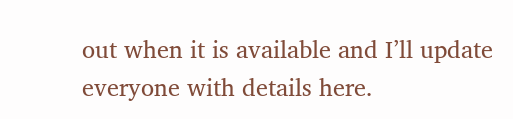out when it is available and I’ll update everyone with details here.